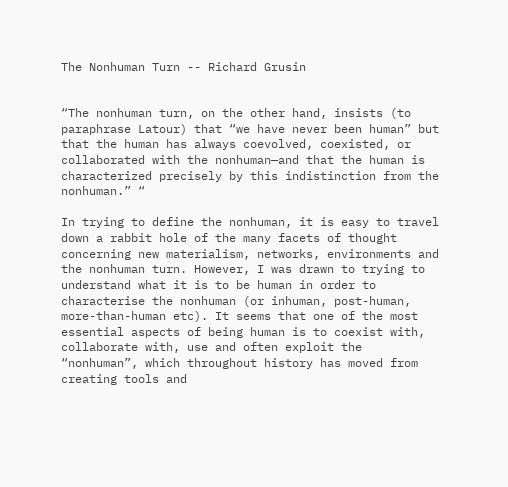The Nonhuman Turn -- Richard Grusin


“The nonhuman turn, on the other hand, insists (to paraphrase Latour) that “we have never been human” but that the human has always coevolved, coexisted, or collaborated with the nonhuman—and that the human is characterized precisely by this indistinction from the nonhuman.” “

In trying to define the nonhuman, it is easy to travel down a rabbit hole of the many facets of thought concerning new materialism, networks, environments and the nonhuman turn. However, I was drawn to trying to understand what it is to be human in order to characterise the nonhuman (or inhuman, post-human, more-than-human etc). It seems that one of the most essential aspects of being human is to coexist with, collaborate with, use and often exploit the “nonhuman”, which throughout history has moved from creating tools and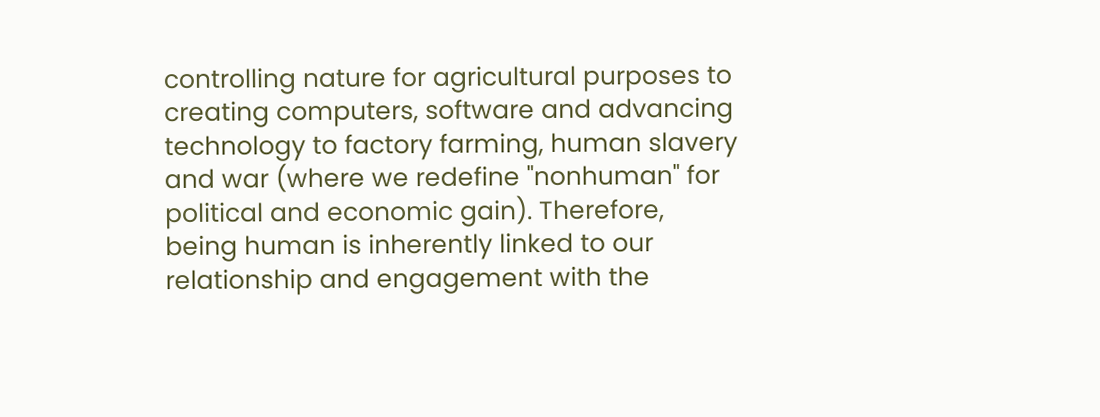controlling nature for agricultural purposes to creating computers, software and advancing technology to factory farming, human slavery and war (where we redefine "nonhuman" for political and economic gain). Therefore, being human is inherently linked to our relationship and engagement with the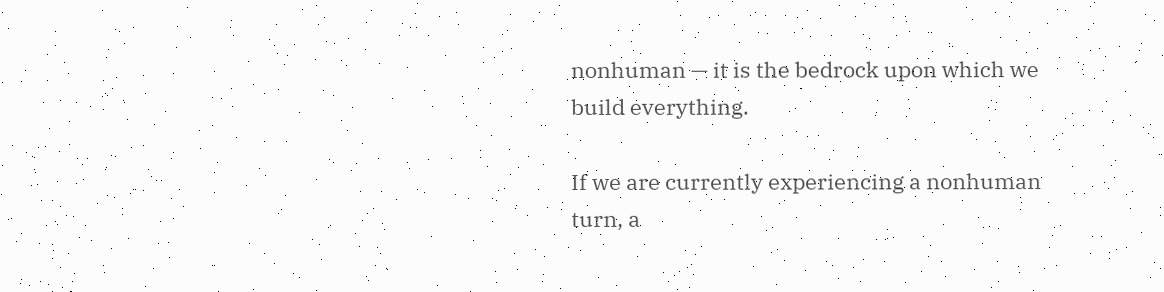nonhuman — it is the bedrock upon which we build everything.

If we are currently experiencing a nonhuman turn, a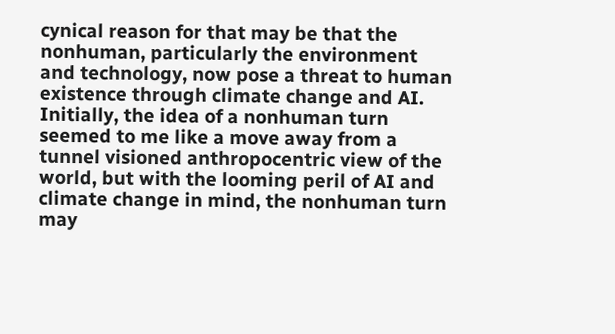cynical reason for that may be that the nonhuman, particularly the environment and technology, now pose a threat to human existence through climate change and AI. Initially, the idea of a nonhuman turn seemed to me like a move away from a tunnel visioned anthropocentric view of the world, but with the looming peril of AI and climate change in mind, the nonhuman turn may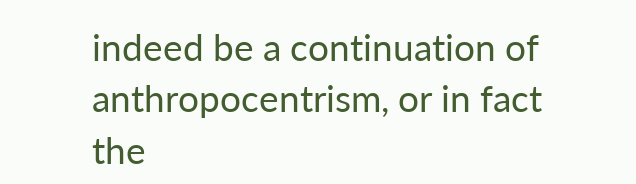indeed be a continuation of anthropocentrism, or in fact the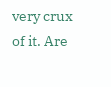very crux of it. Are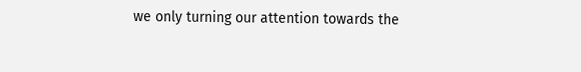we only turning our attention towards the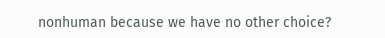nonhuman because we have no other choice?